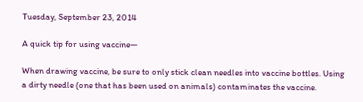Tuesday, September 23, 2014

A quick tip for using vaccine—

When drawing vaccine, be sure to only stick clean needles into vaccine bottles. Using a dirty needle (one that has been used on animals) contaminates the vaccine.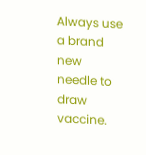Always use a brand new needle to draw vaccine.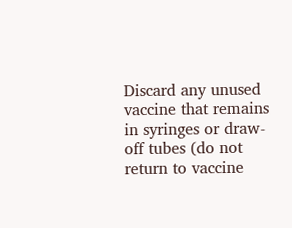Discard any unused vaccine that remains in syringes or draw-off tubes (do not return to vaccine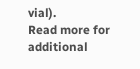vial).
Read more for additional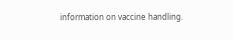information on vaccine handling.